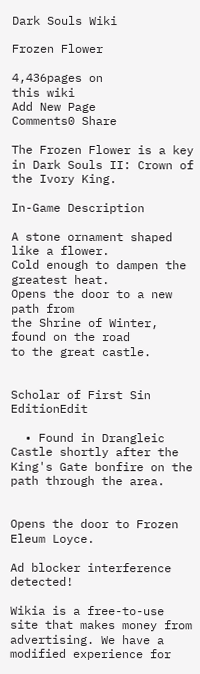Dark Souls Wiki

Frozen Flower

4,436pages on
this wiki
Add New Page
Comments0 Share

The Frozen Flower is a key in Dark Souls II: Crown of the Ivory King.

In-Game Description

A stone ornament shaped like a flower.
Cold enough to dampen the greatest heat.
Opens the door to a new path from
the Shrine of Winter, found on the road
to the great castle.


Scholar of First Sin EditionEdit

  • Found in Drangleic Castle shortly after the King's Gate bonfire on the path through the area.


Opens the door to Frozen Eleum Loyce.

Ad blocker interference detected!

Wikia is a free-to-use site that makes money from advertising. We have a modified experience for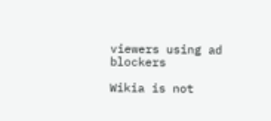viewers using ad blockers

Wikia is not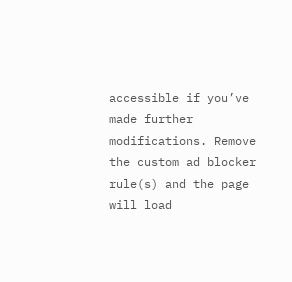accessible if you’ve made further modifications. Remove the custom ad blocker rule(s) and the page will load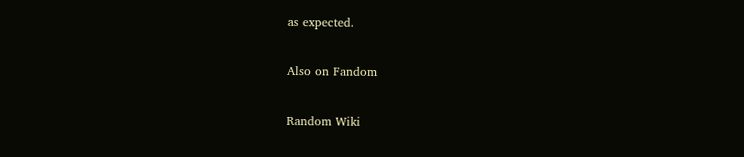as expected.

Also on Fandom

Random Wiki